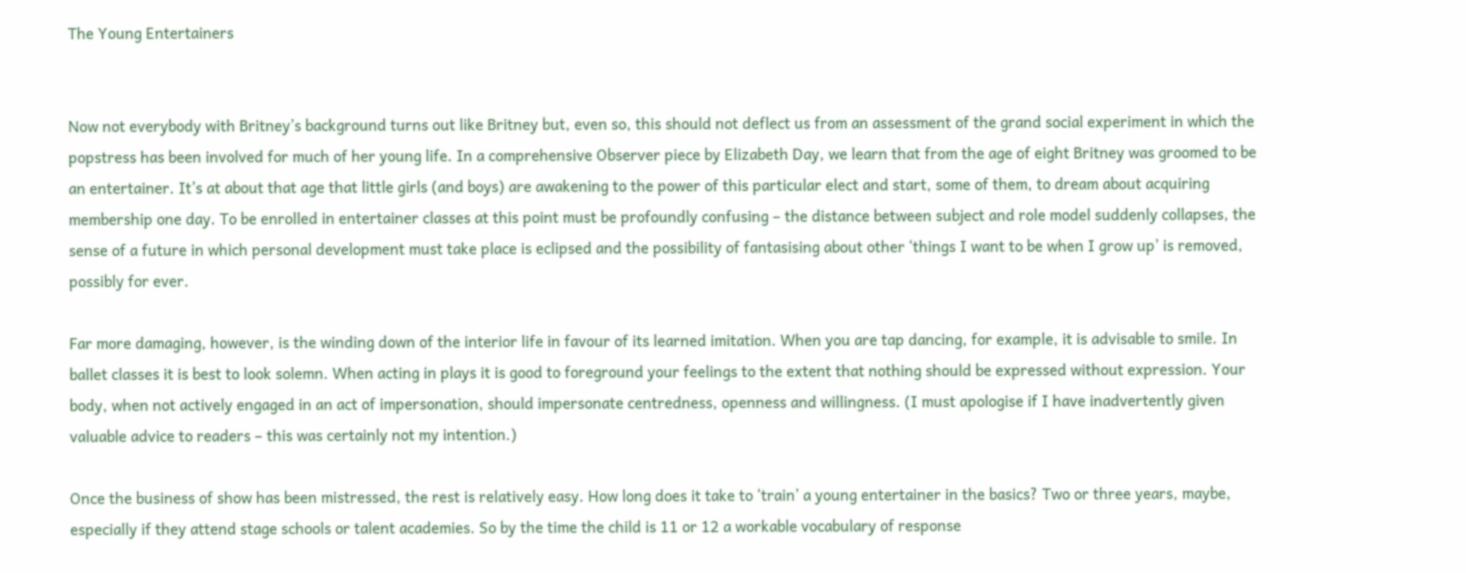The Young Entertainers


Now not everybody with Britney’s background turns out like Britney but, even so, this should not deflect us from an assessment of the grand social experiment in which the popstress has been involved for much of her young life. In a comprehensive Observer piece by Elizabeth Day, we learn that from the age of eight Britney was groomed to be an entertainer. It’s at about that age that little girls (and boys) are awakening to the power of this particular elect and start, some of them, to dream about acquiring membership one day. To be enrolled in entertainer classes at this point must be profoundly confusing – the distance between subject and role model suddenly collapses, the sense of a future in which personal development must take place is eclipsed and the possibility of fantasising about other ‘things I want to be when I grow up’ is removed, possibly for ever.

Far more damaging, however, is the winding down of the interior life in favour of its learned imitation. When you are tap dancing, for example, it is advisable to smile. In ballet classes it is best to look solemn. When acting in plays it is good to foreground your feelings to the extent that nothing should be expressed without expression. Your body, when not actively engaged in an act of impersonation, should impersonate centredness, openness and willingness. (I must apologise if I have inadvertently given valuable advice to readers – this was certainly not my intention.)

Once the business of show has been mistressed, the rest is relatively easy. How long does it take to ‘train’ a young entertainer in the basics? Two or three years, maybe, especially if they attend stage schools or talent academies. So by the time the child is 11 or 12 a workable vocabulary of response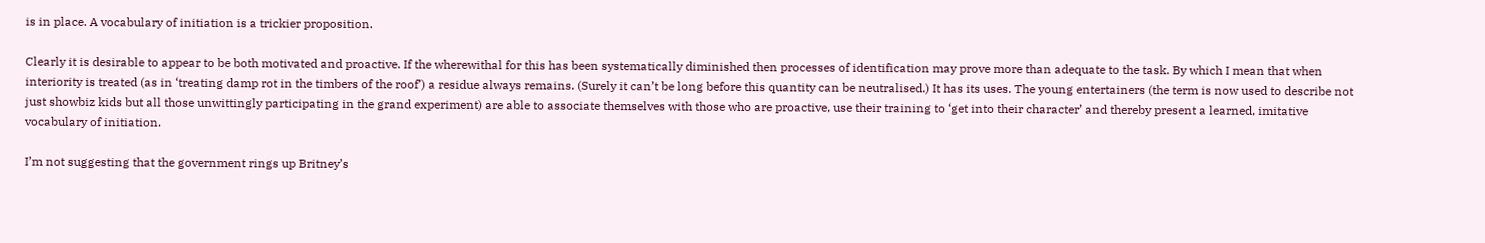is in place. A vocabulary of initiation is a trickier proposition.

Clearly it is desirable to appear to be both motivated and proactive. If the wherewithal for this has been systematically diminished then processes of identification may prove more than adequate to the task. By which I mean that when interiority is treated (as in ‘treating damp rot in the timbers of the roof’) a residue always remains. (Surely it can’t be long before this quantity can be neutralised.) It has its uses. The young entertainers (the term is now used to describe not just showbiz kids but all those unwittingly participating in the grand experiment) are able to associate themselves with those who are proactive, use their training to ‘get into their character’ and thereby present a learned, imitative vocabulary of initiation.

I’m not suggesting that the government rings up Britney’s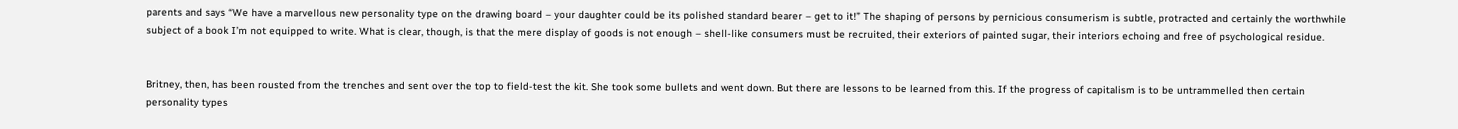parents and says “We have a marvellous new personality type on the drawing board – your daughter could be its polished standard bearer – get to it!” The shaping of persons by pernicious consumerism is subtle, protracted and certainly the worthwhile subject of a book I’m not equipped to write. What is clear, though, is that the mere display of goods is not enough – shell-like consumers must be recruited, their exteriors of painted sugar, their interiors echoing and free of psychological residue.


Britney, then, has been rousted from the trenches and sent over the top to field-test the kit. She took some bullets and went down. But there are lessons to be learned from this. If the progress of capitalism is to be untrammelled then certain personality types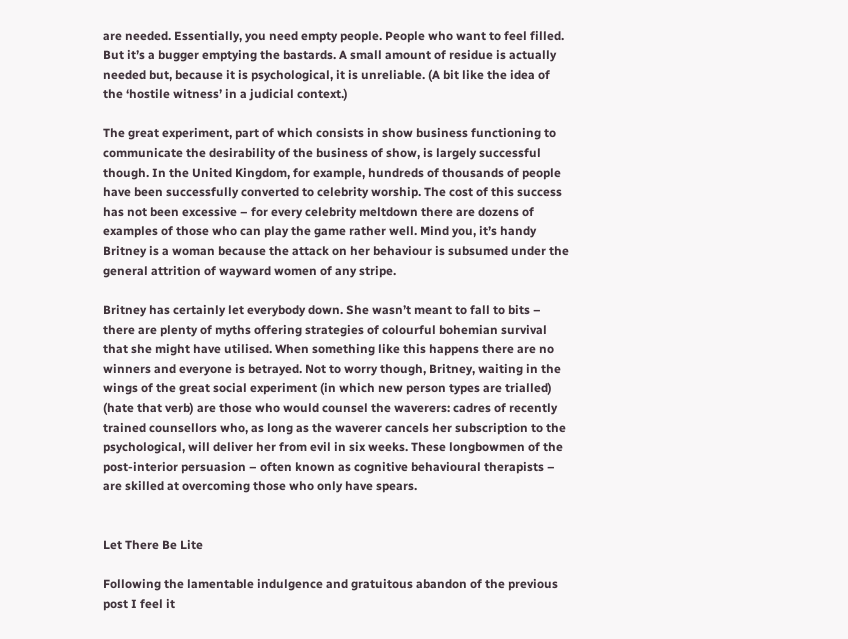are needed. Essentially, you need empty people. People who want to feel filled. But it’s a bugger emptying the bastards. A small amount of residue is actually needed but, because it is psychological, it is unreliable. (A bit like the idea of the ‘hostile witness’ in a judicial context.)

The great experiment, part of which consists in show business functioning to communicate the desirability of the business of show, is largely successful though. In the United Kingdom, for example, hundreds of thousands of people have been successfully converted to celebrity worship. The cost of this success has not been excessive – for every celebrity meltdown there are dozens of examples of those who can play the game rather well. Mind you, it’s handy Britney is a woman because the attack on her behaviour is subsumed under the general attrition of wayward women of any stripe.

Britney has certainly let everybody down. She wasn’t meant to fall to bits – there are plenty of myths offering strategies of colourful bohemian survival that she might have utilised. When something like this happens there are no winners and everyone is betrayed. Not to worry though, Britney, waiting in the wings of the great social experiment (in which new person types are trialled) (hate that verb) are those who would counsel the waverers: cadres of recently trained counsellors who, as long as the waverer cancels her subscription to the psychological, will deliver her from evil in six weeks. These longbowmen of the post-interior persuasion – often known as cognitive behavioural therapists – are skilled at overcoming those who only have spears.


Let There Be Lite

Following the lamentable indulgence and gratuitous abandon of the previous post I feel it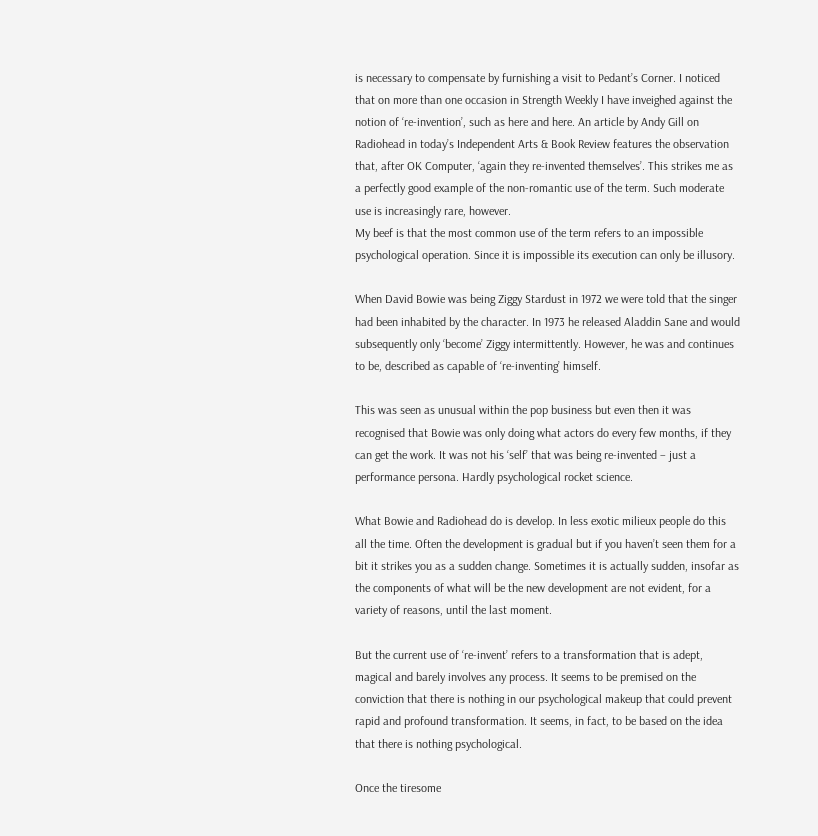is necessary to compensate by furnishing a visit to Pedant’s Corner. I noticed that on more than one occasion in Strength Weekly I have inveighed against the notion of ‘re-invention’, such as here and here. An article by Andy Gill on Radiohead in today’s Independent Arts & Book Review features the observation that, after OK Computer, ‘again they re-invented themselves’. This strikes me as a perfectly good example of the non-romantic use of the term. Such moderate use is increasingly rare, however.
My beef is that the most common use of the term refers to an impossible psychological operation. Since it is impossible its execution can only be illusory.

When David Bowie was being Ziggy Stardust in 1972 we were told that the singer had been inhabited by the character. In 1973 he released Aladdin Sane and would subsequently only ‘become’ Ziggy intermittently. However, he was and continues to be, described as capable of ‘re-inventing’ himself.

This was seen as unusual within the pop business but even then it was recognised that Bowie was only doing what actors do every few months, if they can get the work. It was not his ‘self’ that was being re-invented – just a performance persona. Hardly psychological rocket science.

What Bowie and Radiohead do is develop. In less exotic milieux people do this all the time. Often the development is gradual but if you haven’t seen them for a bit it strikes you as a sudden change. Sometimes it is actually sudden, insofar as the components of what will be the new development are not evident, for a variety of reasons, until the last moment.

But the current use of ‘re-invent’ refers to a transformation that is adept, magical and barely involves any process. It seems to be premised on the conviction that there is nothing in our psychological makeup that could prevent rapid and profound transformation. It seems, in fact, to be based on the idea that there is nothing psychological.

Once the tiresome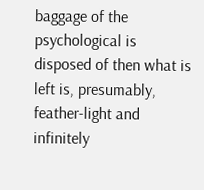baggage of the psychological is disposed of then what is left is, presumably, feather-light and infinitely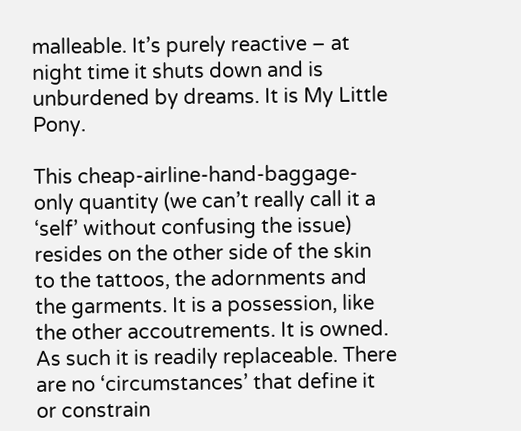malleable. It’s purely reactive – at night time it shuts down and is unburdened by dreams. It is My Little Pony.

This cheap-airline-hand-baggage-only quantity (we can’t really call it a ‘self’ without confusing the issue) resides on the other side of the skin to the tattoos, the adornments and the garments. It is a possession, like the other accoutrements. It is owned. As such it is readily replaceable. There are no ‘circumstances’ that define it or constrain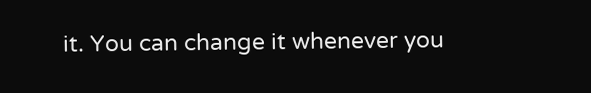it. You can change it whenever you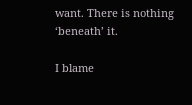want. There is nothing ‘beneath’ it.

I blame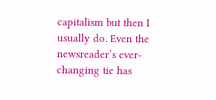capitalism but then I usually do. Even the newsreader’s ever-changing tie has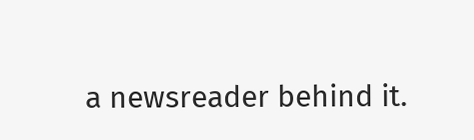a newsreader behind it.